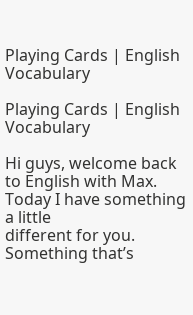Playing Cards | English Vocabulary

Playing Cards | English Vocabulary

Hi guys, welcome back to English with Max.
Today I have something a little
different for you. Something that’s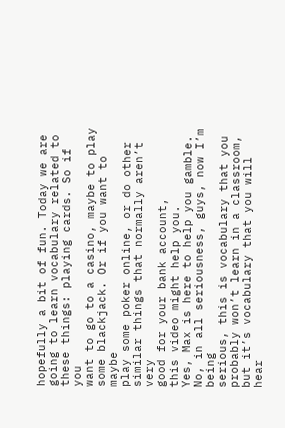hopefully a bit of fun. Today we are
going to learn vocabulary related to
these things: playing cards. So if you
want to go to a casino, maybe to play
some blackjack. Or if you want to maybe
play some poker online, or do other
similar things that normally aren’t very
good for your bank account,
this video might help you.
Yes, Max is here to help you gamble.
No, in all seriousness, guys, now I’m being
serious, this is vocabulary that you
probably won’t learn in a classroom,
but it’s vocabulary that you will hear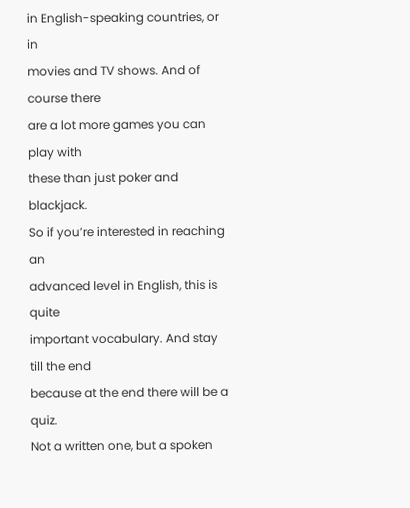in English-speaking countries, or in
movies and TV shows. And of course there
are a lot more games you can play with
these than just poker and blackjack.
So if you’re interested in reaching an
advanced level in English, this is quite
important vocabulary. And stay till the end
because at the end there will be a quiz.
Not a written one, but a spoken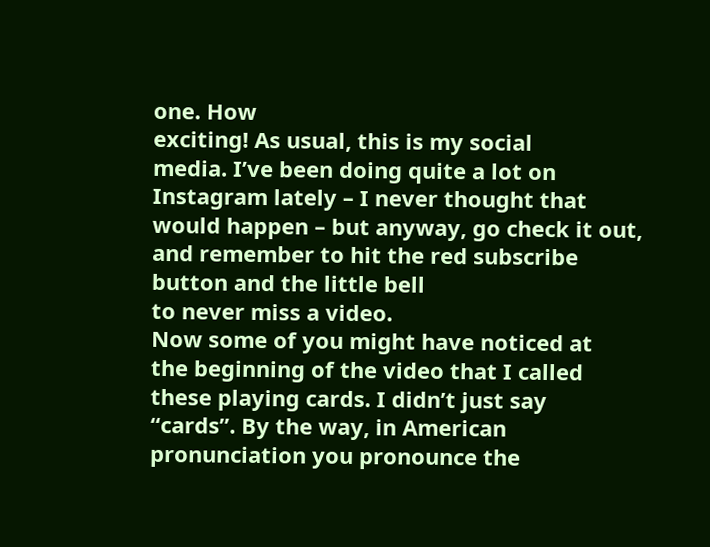one. How
exciting! As usual, this is my social
media. I’ve been doing quite a lot on
Instagram lately – I never thought that
would happen – but anyway, go check it out,
and remember to hit the red subscribe
button and the little bell
to never miss a video.
Now some of you might have noticed at
the beginning of the video that I called
these playing cards. I didn’t just say
“cards”. By the way, in American
pronunciation you pronounce the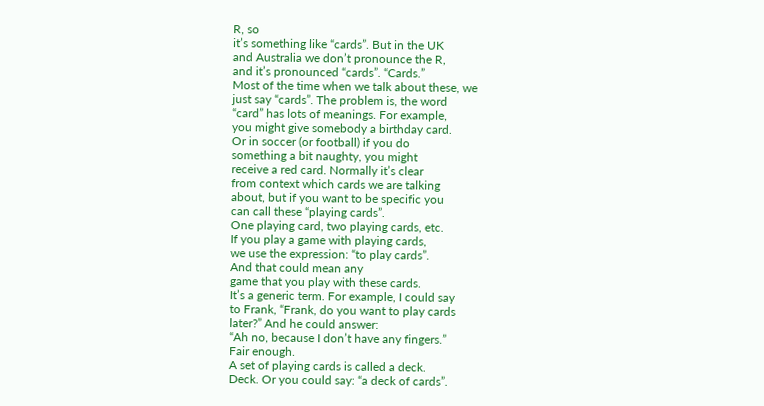R, so
it’s something like “cards”. But in the UK
and Australia we don’t pronounce the R,
and it’s pronounced “cards”. “Cards.”
Most of the time when we talk about these, we
just say “cards”. The problem is, the word
“card” has lots of meanings. For example,
you might give somebody a birthday card.
Or in soccer (or football) if you do
something a bit naughty, you might
receive a red card. Normally it’s clear
from context which cards we are talking
about, but if you want to be specific you
can call these “playing cards”.
One playing card, two playing cards, etc.
If you play a game with playing cards,
we use the expression: “to play cards”.
And that could mean any
game that you play with these cards.
It’s a generic term. For example, I could say
to Frank, “Frank, do you want to play cards
later?” And he could answer:
“Ah no, because I don’t have any fingers.”
Fair enough.
A set of playing cards is called a deck.
Deck. Or you could say: “a deck of cards”.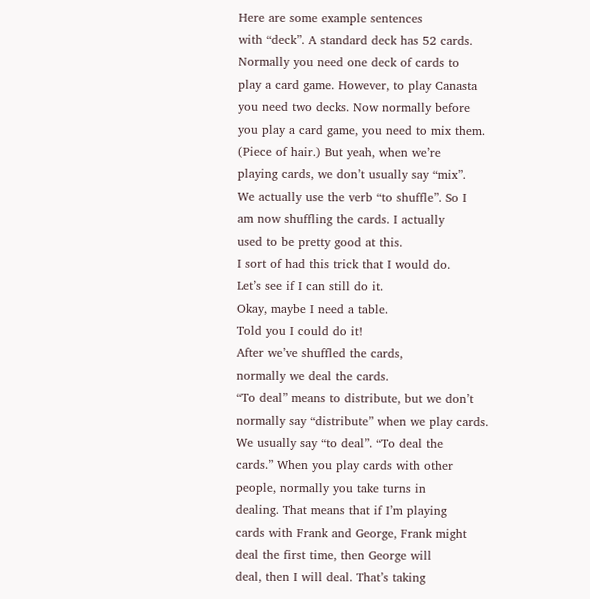Here are some example sentences
with “deck”. A standard deck has 52 cards.
Normally you need one deck of cards to
play a card game. However, to play Canasta
you need two decks. Now normally before
you play a card game, you need to mix them.
(Piece of hair.) But yeah, when we’re
playing cards, we don’t usually say “mix”.
We actually use the verb “to shuffle”. So I
am now shuffling the cards. I actually
used to be pretty good at this.
I sort of had this trick that I would do.
Let’s see if I can still do it.
Okay, maybe I need a table.
Told you I could do it!
After we’ve shuffled the cards,
normally we deal the cards.
“To deal” means to distribute, but we don’t
normally say “distribute” when we play cards.
We usually say “to deal”. “To deal the
cards.” When you play cards with other
people, normally you take turns in
dealing. That means that if I’m playing
cards with Frank and George, Frank might
deal the first time, then George will
deal, then I will deal. That’s taking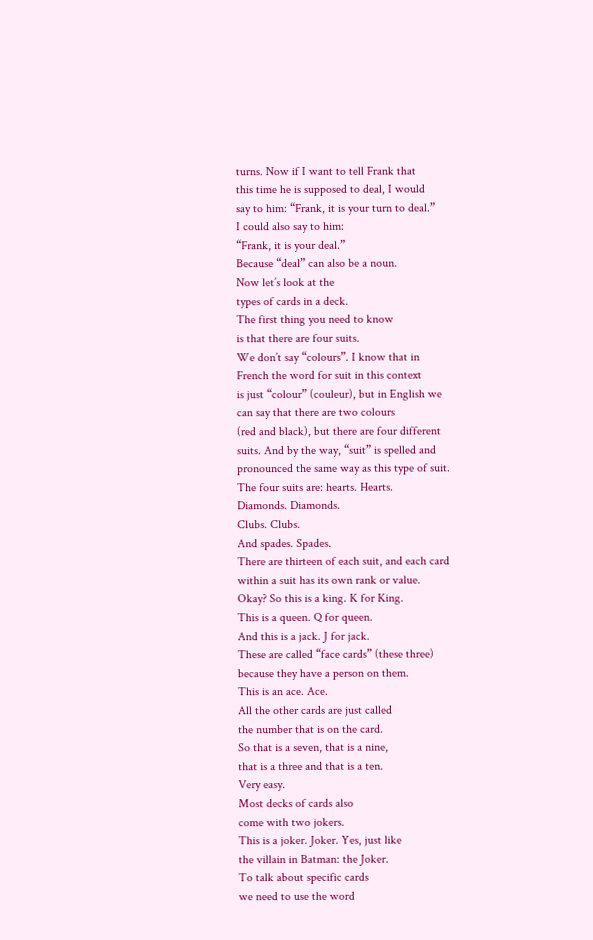turns. Now if I want to tell Frank that
this time he is supposed to deal, I would
say to him: “Frank, it is your turn to deal.”
I could also say to him:
“Frank, it is your deal.”
Because “deal” can also be a noun.
Now let’s look at the
types of cards in a deck.
The first thing you need to know
is that there are four suits.
We don’t say “colours”. I know that in
French the word for suit in this context
is just “colour” (couleur), but in English we
can say that there are two colours
(red and black), but there are four different
suits. And by the way, “suit” is spelled and
pronounced the same way as this type of suit.
The four suits are: hearts. Hearts.
Diamonds. Diamonds.
Clubs. Clubs.
And spades. Spades.
There are thirteen of each suit, and each card
within a suit has its own rank or value.
Okay? So this is a king. K for King.
This is a queen. Q for queen.
And this is a jack. J for jack.
These are called “face cards” (these three)
because they have a person on them.
This is an ace. Ace.
All the other cards are just called
the number that is on the card.
So that is a seven, that is a nine,
that is a three and that is a ten.
Very easy.
Most decks of cards also
come with two jokers.
This is a joker. Joker. Yes, just like
the villain in Batman: the Joker.
To talk about specific cards
we need to use the word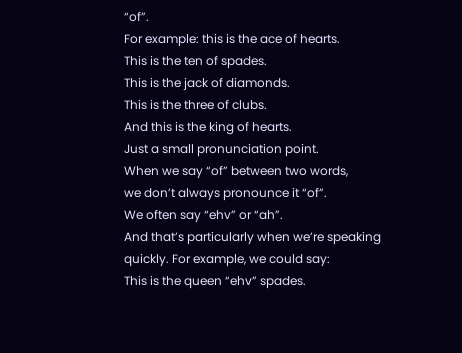“of”.
For example: this is the ace of hearts.
This is the ten of spades.
This is the jack of diamonds.
This is the three of clubs.
And this is the king of hearts.
Just a small pronunciation point.
When we say “of” between two words,
we don’t always pronounce it “of”.
We often say “ehv” or “ah”.
And that’s particularly when we’re speaking
quickly. For example, we could say:
This is the queen “ehv” spades.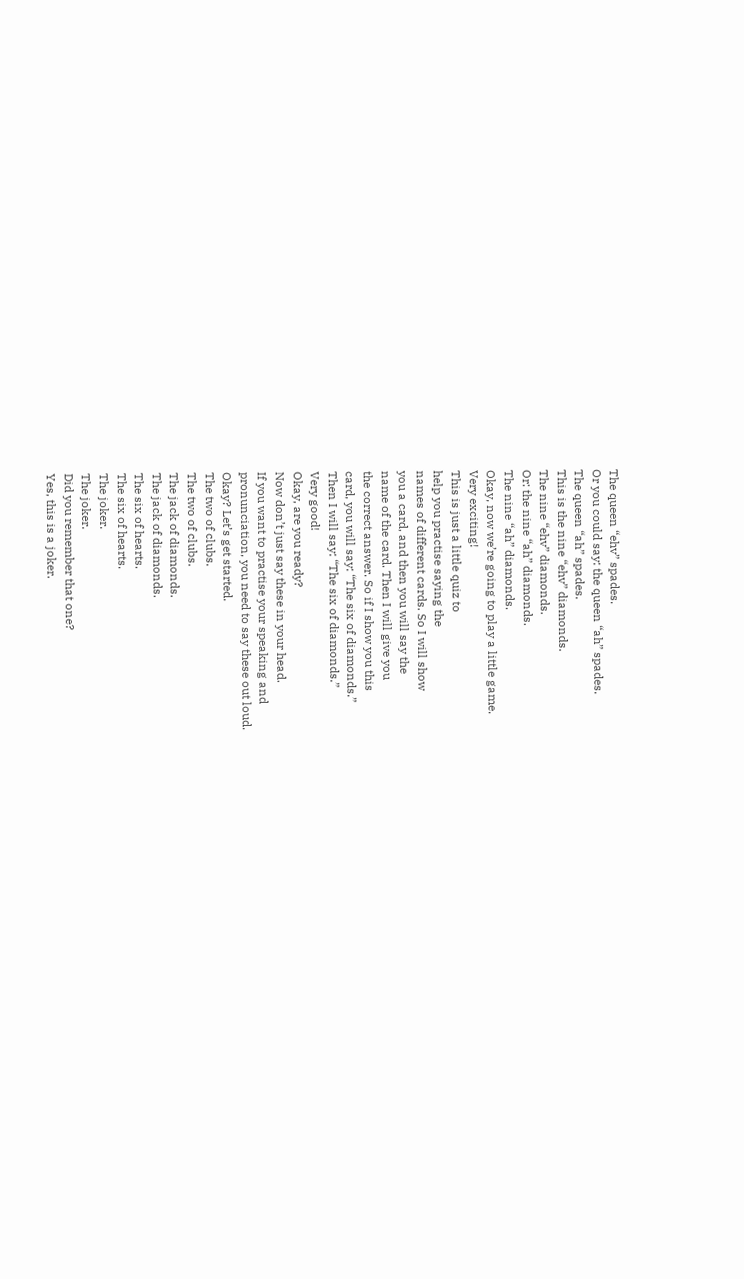The queen “ehv” spades.
Or you could say: the queen “ah” spades.
The queen “ah” spades.
This is the nine “ehv” diamonds.
The nine “ehv” diamonds.
Or: the nine “ah” diamonds.
The nine “ah” diamonds.
Okay, now we’re going to play a little game.
Very exciting!
This is just a little quiz to
help you practise saying the
names of different cards. So I will show
you a card, and then you will say the
name of the card. Then I will give you
the correct answer. So if I show you this
card, you will say: “The six of diamonds.”
Then I will say: “The six of diamonds.”
Very good!
Okay, are you ready?
Now don’t just say these in your head.
If you want to practise your speaking and
pronunciation, you need to say these out loud.
Okay? Let’s get started.
The two of clubs.
The two of clubs.
The jack of diamonds.
The jack of diamonds.
The six of hearts.
The six of hearts.
The joker.
The joker.
Did you remember that one?
Yes, this is a joker.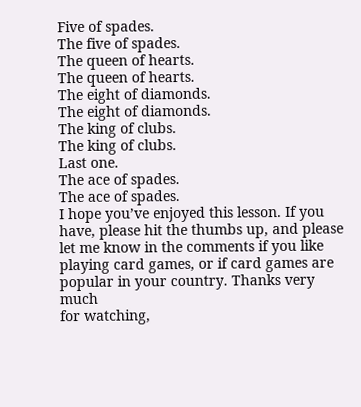Five of spades.
The five of spades.
The queen of hearts.
The queen of hearts.
The eight of diamonds.
The eight of diamonds.
The king of clubs.
The king of clubs.
Last one.
The ace of spades.
The ace of spades.
I hope you’ve enjoyed this lesson. If you
have, please hit the thumbs up, and please
let me know in the comments if you like
playing card games, or if card games are
popular in your country. Thanks very much
for watching,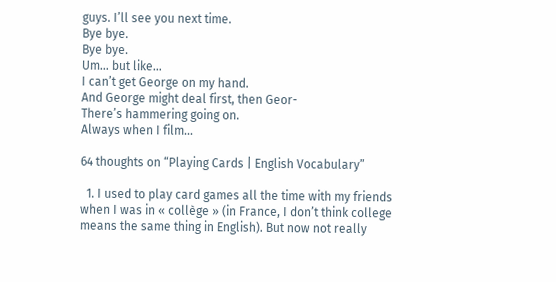guys. I’ll see you next time.
Bye bye.
Bye bye.
Um… but like…
I can’t get George on my hand.
And George might deal first, then Geor-
There’s hammering going on.
Always when I film…

64 thoughts on “Playing Cards | English Vocabulary”

  1. I used to play card games all the time with my friends when I was in « collège » (in France, I don’t think college means the same thing in English). But now not really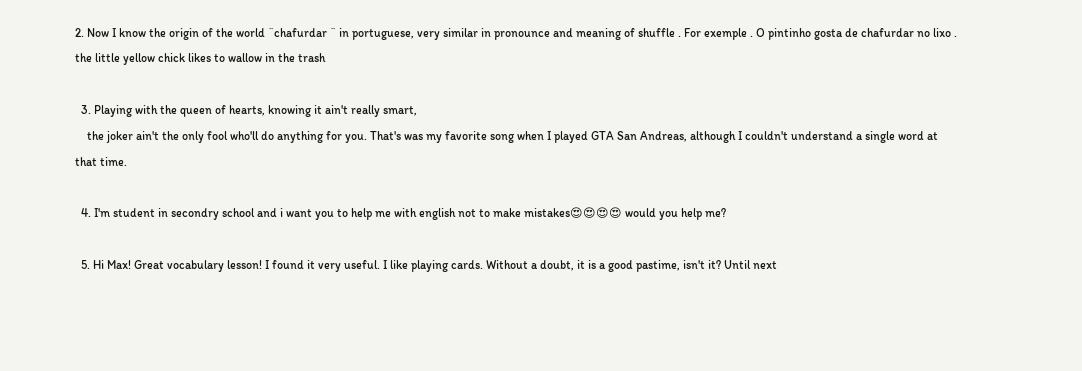2. Now I know the origin of the world ¨chafurdar ¨ in portuguese, very similar in pronounce and meaning of shuffle . For exemple . O pintinho gosta de chafurdar no lixo . the little yellow chick likes to wallow in the trash

  3. Playing with the queen of hearts, knowing it ain't really smart,
    the joker ain't the only fool who'll do anything for you. That's was my favorite song when I played GTA San Andreas, although I couldn't understand a single word at that time.

  4. I'm student in secondry school and i want you to help me with english not to make mistakes😍😍😍😍 would you help me?

  5. Hi Max! Great vocabulary lesson! I found it very useful. I like playing cards. Without a doubt, it is a good pastime, isn't it? Until next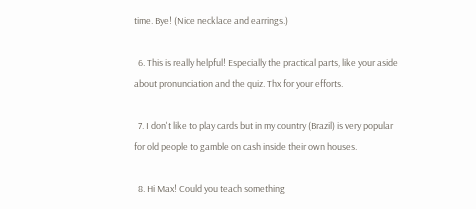time. Bye! (Nice necklace and earrings.)

  6. This is really helpful! Especially the practical parts, like your aside about pronunciation and the quiz. Thx for your efforts.

  7. I don't like to play cards but in my country (Brazil) is very popular for old people to gamble on cash inside their own houses.

  8. Hi Max! Could you teach something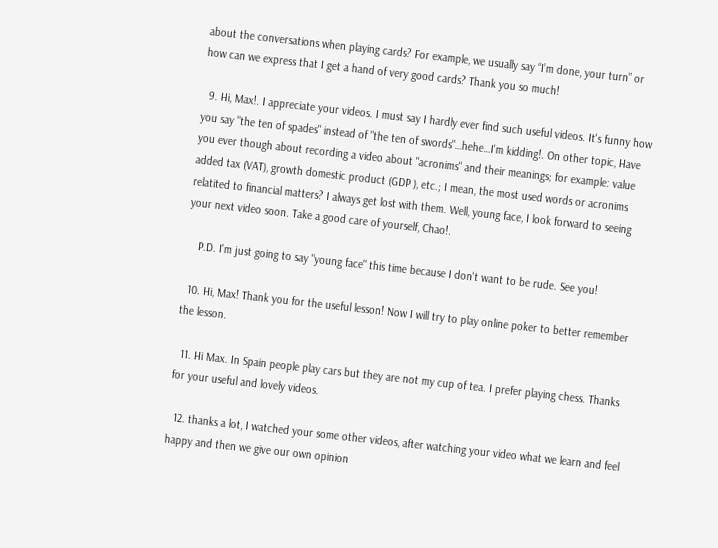about the conversations when playing cards? For example, we usually say “I’m done, your turn” or how can we express that I get a hand of very good cards? Thank you so much!

  9. Hi, Max!. I appreciate your videos. I must say I hardly ever find such useful videos. It's funny how you say "the ten of spades" instead of "the ten of swords"…hehe…I'm kidding!. On other topic, Have you ever though about recording a video about "acronims" and their meanings; for example: value added tax (VAT), growth domestic product (GDP ), etc.; I mean, the most used words or acronims relatited to financial matters? I always get lost with them. Well, young face, I look forward to seeing your next video soon. Take a good care of yourself, Chao!.

    P.D. I'm just going to say "young face" this time because I don't want to be rude. See you!

  10. Hi, Max! Thank you for the useful lesson! Now I will try to play online poker to better remember the lesson.

  11. Hi Max. In Spain people play cars but they are not my cup of tea. I prefer playing chess. Thanks for your useful and lovely videos.

  12. thanks a lot, I watched your some other videos, after watching your video what we learn and feel happy and then we give our own opinion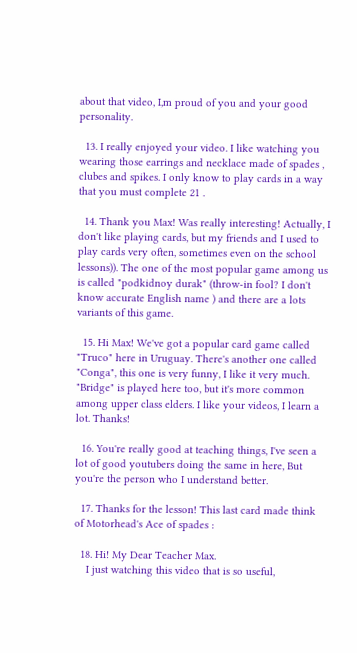about that video, I,m proud of you and your good personality.

  13. I really enjoyed your video. I like watching you wearing those earrings and necklace made of spades , clubes and spikes. I only know to play cards in a way that you must complete 21 .

  14. Thank you Max! Was really interesting! Actually, I don't like playing cards, but my friends and I used to play cards very often, sometimes even on the school lessons)). The one of the most popular game among us is called "podkidnoy durak" (throw-in fool? I don't know accurate English name ) and there are a lots variants of this game.

  15. Hi Max! We've got a popular card game called "Truco" here in Uruguay. There's another one called "Conga", this one is very funny, I like it very much. "Bridge" is played here too, but it's more common among upper class elders. I like your videos, I learn a lot. Thanks!

  16. You're really good at teaching things, I've seen a lot of good youtubers doing the same in here, But you're the person who I understand better.

  17. Thanks for the lesson! This last card made think of Motorhead's Ace of spades :

  18. Hi! My Dear Teacher Max.
    I just watching this video that is so useful,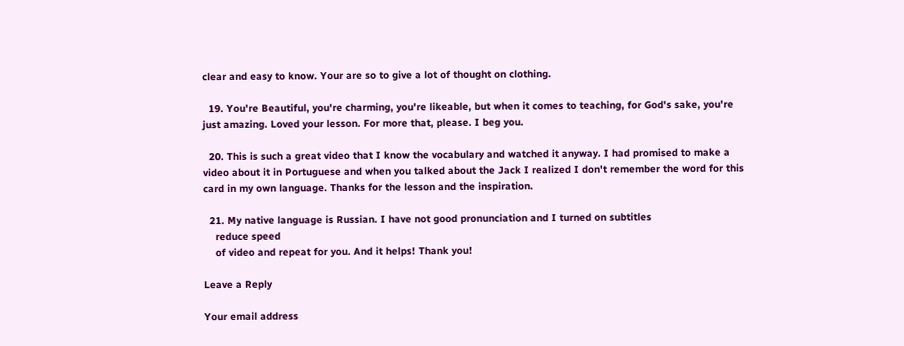clear and easy to know. Your are so to give a lot of thought on clothing.

  19. You're Beautiful, you're charming, you're likeable, but when it comes to teaching, for God's sake, you're just amazing. Loved your lesson. For more that, please. I beg you.

  20. This is such a great video that I know the vocabulary and watched it anyway. I had promised to make a video about it in Portuguese and when you talked about the Jack I realized I don't remember the word for this card in my own language. Thanks for the lesson and the inspiration.

  21. My native language is Russian. I have not good pronunciation and I turned on subtitles
    reduce speed
    of video and repeat for you. And it helps! Thank you!

Leave a Reply

Your email address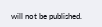will not be published.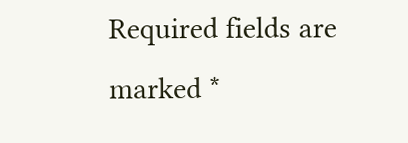Required fields are marked *